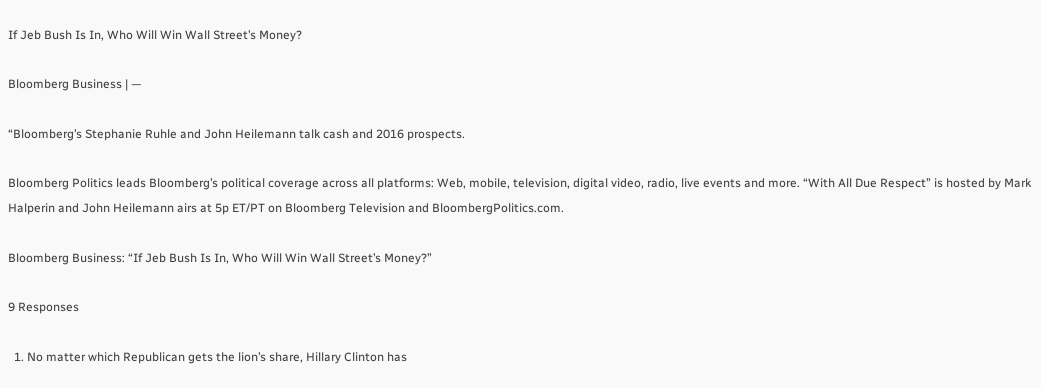If Jeb Bush Is In, Who Will Win Wall Street’s Money?

Bloomberg Business | —

“Bloomberg’s Stephanie Ruhle and John Heilemann talk cash and 2016 prospects.

Bloomberg Politics leads Bloomberg’s political coverage across all platforms: Web, mobile, television, digital video, radio, live events and more. “With All Due Respect” is hosted by Mark Halperin and John Heilemann airs at 5p ET/PT on Bloomberg Television and BloombergPolitics.com.

Bloomberg Business: “If Jeb Bush Is In, Who Will Win Wall Street’s Money?”

9 Responses

  1. No matter which Republican gets the lion’s share, Hillary Clinton has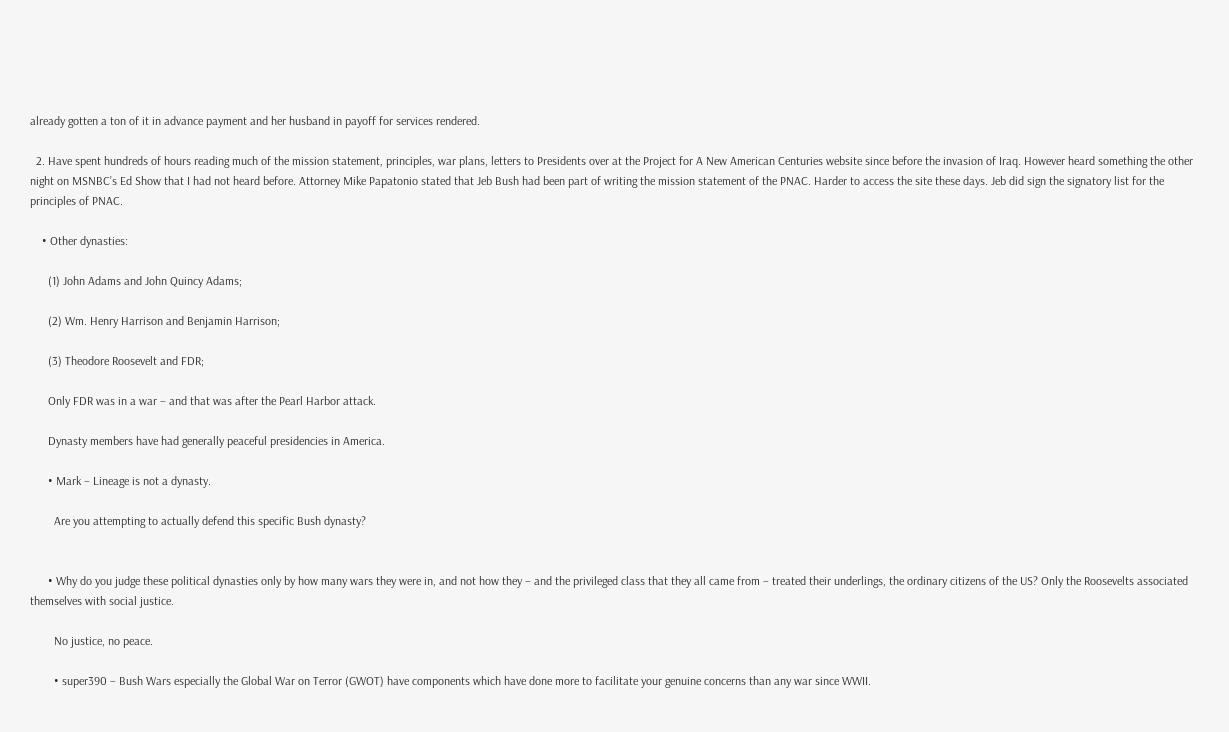already gotten a ton of it in advance payment and her husband in payoff for services rendered.

  2. Have spent hundreds of hours reading much of the mission statement, principles, war plans, letters to Presidents over at the Project for A New American Centuries website since before the invasion of Iraq. However heard something the other night on MSNBC’s Ed Show that I had not heard before. Attorney Mike Papatonio stated that Jeb Bush had been part of writing the mission statement of the PNAC. Harder to access the site these days. Jeb did sign the signatory list for the principles of PNAC.

    • Other dynasties:

      (1) John Adams and John Quincy Adams;

      (2) Wm. Henry Harrison and Benjamin Harrison;

      (3) Theodore Roosevelt and FDR;

      Only FDR was in a war – and that was after the Pearl Harbor attack.

      Dynasty members have had generally peaceful presidencies in America.

      • Mark – Lineage is not a dynasty.

        Are you attempting to actually defend this specific Bush dynasty?


      • Why do you judge these political dynasties only by how many wars they were in, and not how they – and the privileged class that they all came from – treated their underlings, the ordinary citizens of the US? Only the Roosevelts associated themselves with social justice.

        No justice, no peace.

        • super390 – Bush Wars especially the Global War on Terror (GWOT) have components which have done more to facilitate your genuine concerns than any war since WWII.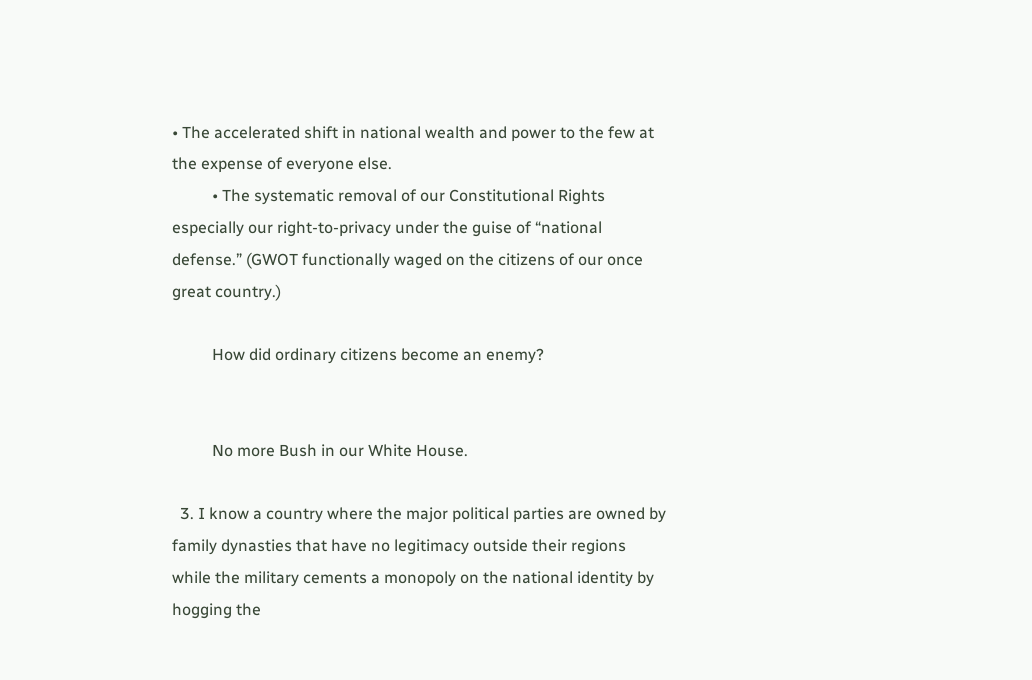• The accelerated shift in national wealth and power to the few at the expense of everyone else.
          • The systematic removal of our Constitutional Rights especially our right-to-privacy under the guise of “national defense.” (GWOT functionally waged on the citizens of our once great country.)

          How did ordinary citizens become an enemy?


          No more Bush in our White House.

  3. I know a country where the major political parties are owned by family dynasties that have no legitimacy outside their regions while the military cements a monopoly on the national identity by hogging the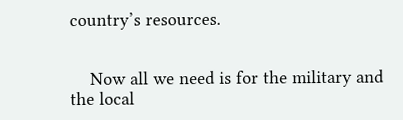country’s resources.


    Now all we need is for the military and the local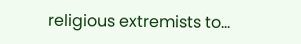religious extremists to…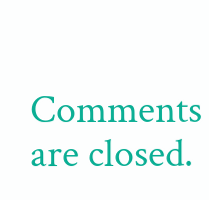Comments are closed.